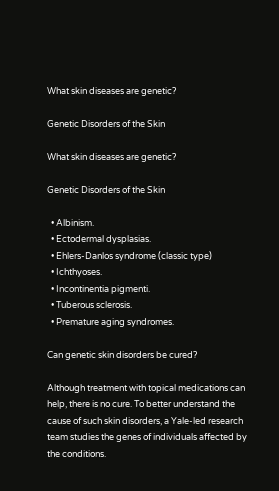What skin diseases are genetic?

Genetic Disorders of the Skin

What skin diseases are genetic?

Genetic Disorders of the Skin

  • Albinism.
  • Ectodermal dysplasias.
  • Ehlers-Danlos syndrome (classic type)
  • Ichthyoses.
  • Incontinentia pigmenti.
  • Tuberous sclerosis.
  • Premature aging syndromes.

Can genetic skin disorders be cured?

Although treatment with topical medications can help, there is no cure. To better understand the cause of such skin disorders, a Yale-led research team studies the genes of individuals affected by the conditions.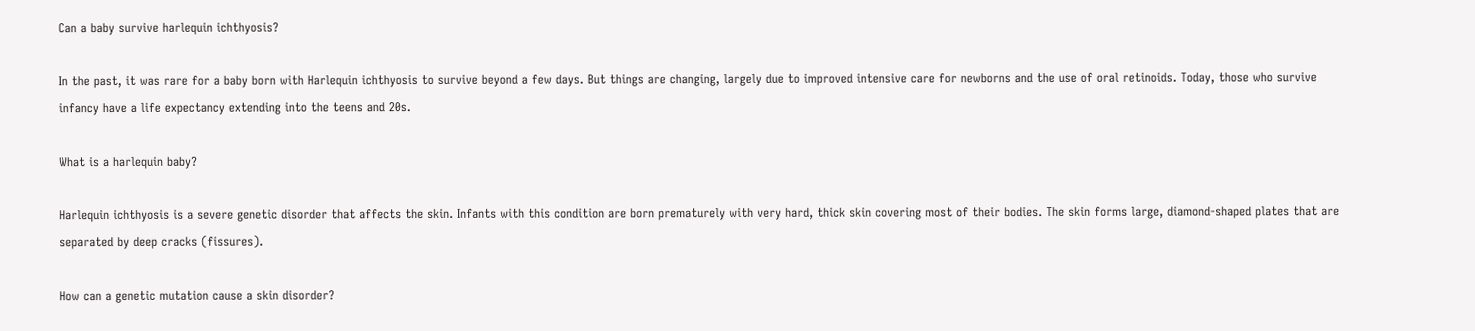Can a baby survive harlequin ichthyosis?

In the past, it was rare for a baby born with Harlequin ichthyosis to survive beyond a few days. But things are changing, largely due to improved intensive care for newborns and the use of oral retinoids. Today, those who survive infancy have a life expectancy extending into the teens and 20s.

What is a harlequin baby?

Harlequin ichthyosis is a severe genetic disorder that affects the skin. Infants with this condition are born prematurely with very hard, thick skin covering most of their bodies. The skin forms large, diamond-shaped plates that are separated by deep cracks (fissures).

How can a genetic mutation cause a skin disorder?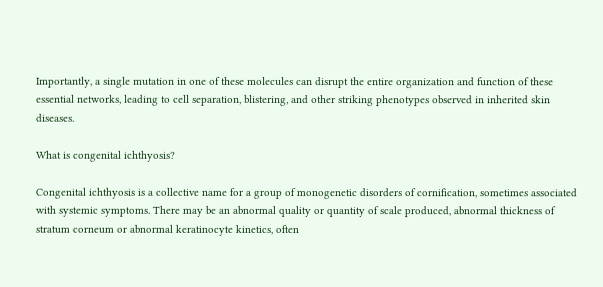Importantly, a single mutation in one of these molecules can disrupt the entire organization and function of these essential networks, leading to cell separation, blistering, and other striking phenotypes observed in inherited skin diseases.

What is congenital ichthyosis?

Congenital ichthyosis is a collective name for a group of monogenetic disorders of cornification, sometimes associated with systemic symptoms. There may be an abnormal quality or quantity of scale produced, abnormal thickness of stratum corneum or abnormal keratinocyte kinetics, often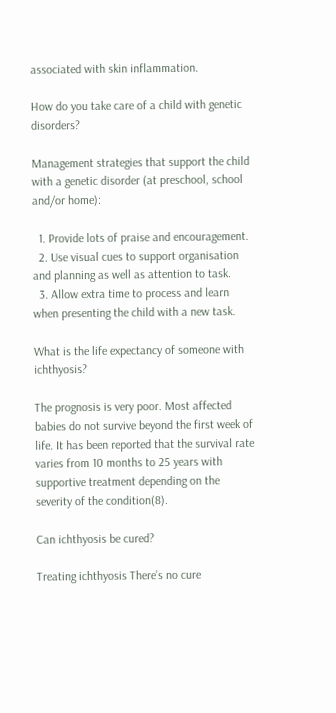associated with skin inflammation.

How do you take care of a child with genetic disorders?

Management strategies that support the child with a genetic disorder (at preschool, school and/or home):

  1. Provide lots of praise and encouragement.
  2. Use visual cues to support organisation and planning as well as attention to task.
  3. Allow extra time to process and learn when presenting the child with a new task.

What is the life expectancy of someone with ichthyosis?

The prognosis is very poor. Most affected babies do not survive beyond the first week of life. It has been reported that the survival rate varies from 10 months to 25 years with supportive treatment depending on the severity of the condition(8).

Can ichthyosis be cured?

Treating ichthyosis There’s no cure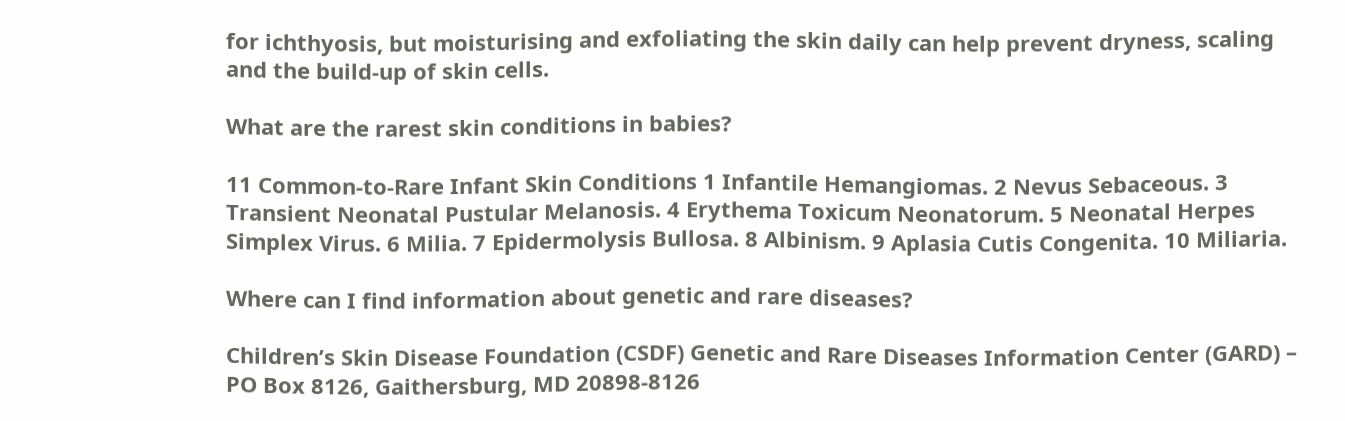for ichthyosis, but moisturising and exfoliating the skin daily can help prevent dryness, scaling and the build-up of skin cells.

What are the rarest skin conditions in babies?

11 Common-to-Rare Infant Skin Conditions 1 Infantile Hemangiomas. 2 Nevus Sebaceous. 3 Transient Neonatal Pustular Melanosis. 4 Erythema Toxicum Neonatorum. 5 Neonatal Herpes Simplex Virus. 6 Milia. 7 Epidermolysis Bullosa. 8 Albinism. 9 Aplasia Cutis Congenita. 10 Miliaria.

Where can I find information about genetic and rare diseases?

Children’s Skin Disease Foundation (CSDF) Genetic and Rare Diseases Information Center (GARD) – PO Box 8126, Gaithersburg, MD 20898-8126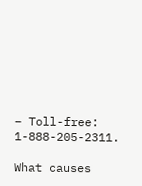– Toll-free: 1-888-205-2311.

What causes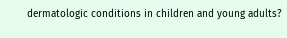dermatologic conditions in children and young adults?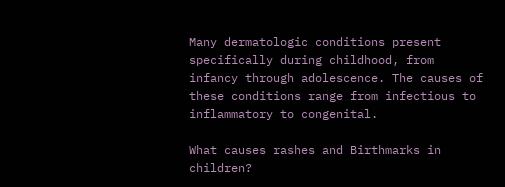Many dermatologic conditions present specifically during childhood, from infancy through adolescence. The causes of these conditions range from infectious to inflammatory to congenital.

What causes rashes and Birthmarks in children?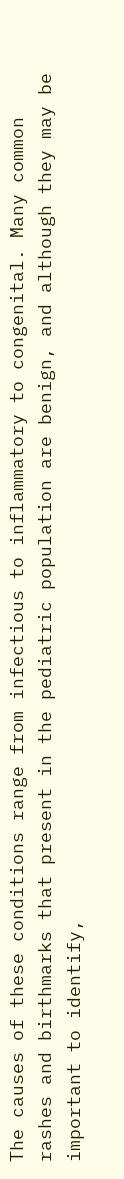The causes of these conditions range from infectious to inflammatory to congenital. Many common rashes and birthmarks that present in the pediatric population are benign, and although they may be important to identify,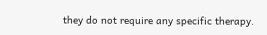they do not require any specific therapy.